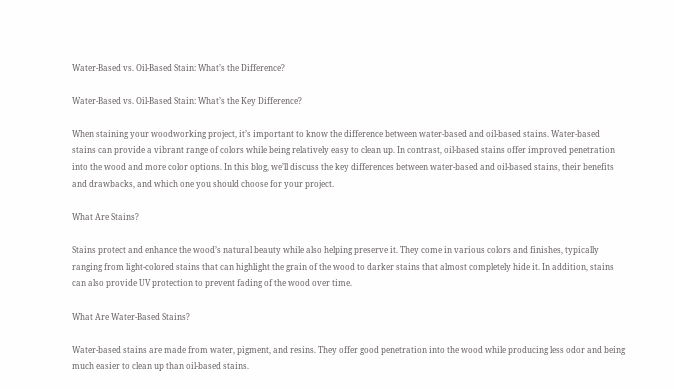Water-Based vs. Oil-Based Stain: What’s the Difference?

Water-Based vs. Oil-Based Stain: What’s the Key Difference?

When staining your woodworking project, it’s important to know the difference between water-based and oil-based stains. Water-based stains can provide a vibrant range of colors while being relatively easy to clean up. In contrast, oil-based stains offer improved penetration into the wood and more color options. In this blog, we’ll discuss the key differences between water-based and oil-based stains, their benefits and drawbacks, and which one you should choose for your project.

What Are Stains?

Stains protect and enhance the wood’s natural beauty while also helping preserve it. They come in various colors and finishes, typically ranging from light-colored stains that can highlight the grain of the wood to darker stains that almost completely hide it. In addition, stains can also provide UV protection to prevent fading of the wood over time.

What Are Water-Based Stains?

Water-based stains are made from water, pigment, and resins. They offer good penetration into the wood while producing less odor and being much easier to clean up than oil-based stains.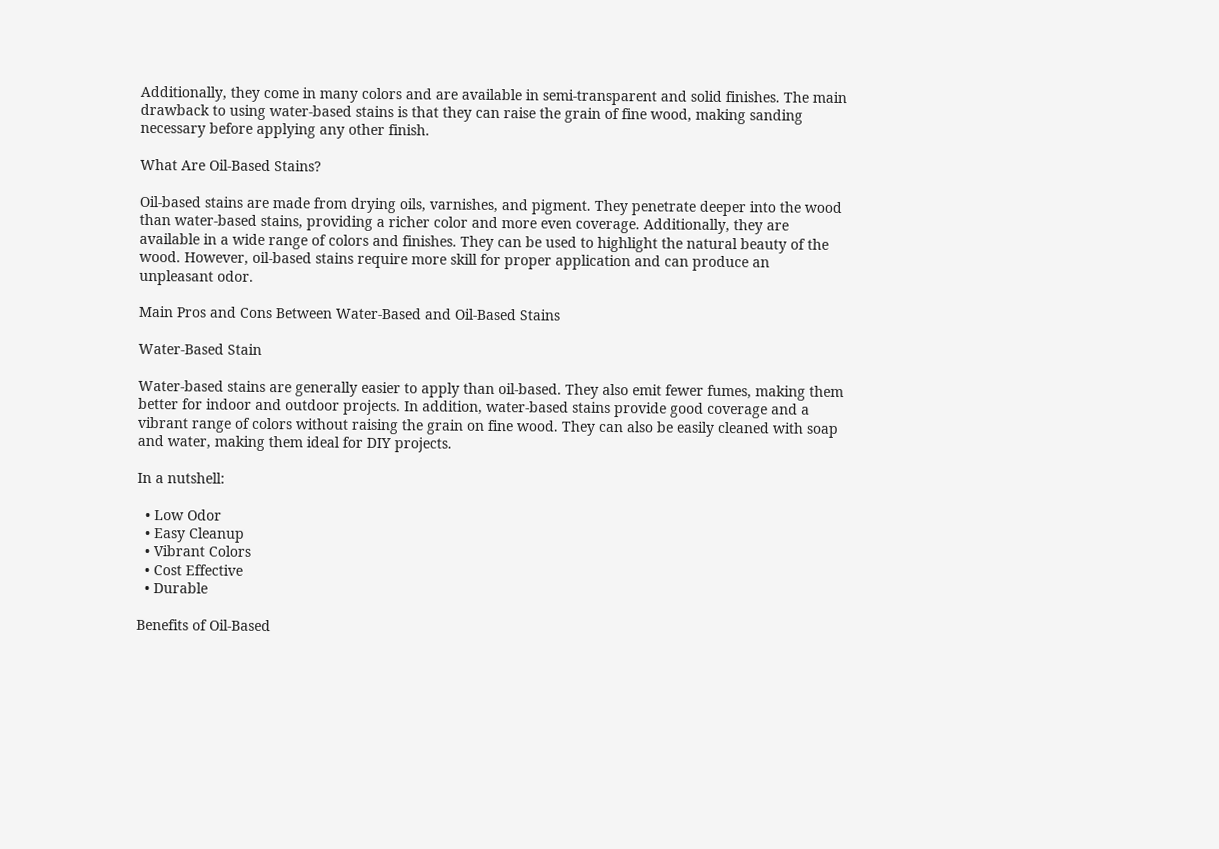Additionally, they come in many colors and are available in semi-transparent and solid finishes. The main drawback to using water-based stains is that they can raise the grain of fine wood, making sanding necessary before applying any other finish.

What Are Oil-Based Stains?

Oil-based stains are made from drying oils, varnishes, and pigment. They penetrate deeper into the wood than water-based stains, providing a richer color and more even coverage. Additionally, they are available in a wide range of colors and finishes. They can be used to highlight the natural beauty of the wood. However, oil-based stains require more skill for proper application and can produce an unpleasant odor.

Main Pros and Cons Between Water-Based and Oil-Based Stains

Water-Based Stain

Water-based stains are generally easier to apply than oil-based. They also emit fewer fumes, making them better for indoor and outdoor projects. In addition, water-based stains provide good coverage and a vibrant range of colors without raising the grain on fine wood. They can also be easily cleaned with soap and water, making them ideal for DIY projects.

In a nutshell:

  • Low Odor
  • Easy Cleanup
  • Vibrant Colors
  • Cost Effective
  • Durable

Benefits of Oil-Based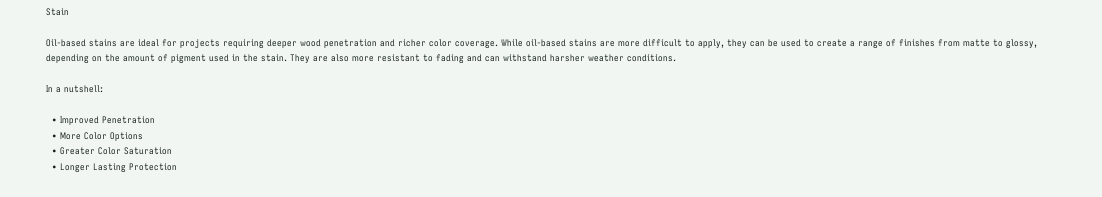Stain

Oil-based stains are ideal for projects requiring deeper wood penetration and richer color coverage. While oil-based stains are more difficult to apply, they can be used to create a range of finishes from matte to glossy, depending on the amount of pigment used in the stain. They are also more resistant to fading and can withstand harsher weather conditions.

In a nutshell:

  • Improved Penetration
  • More Color Options
  • Greater Color Saturation
  • Longer Lasting Protection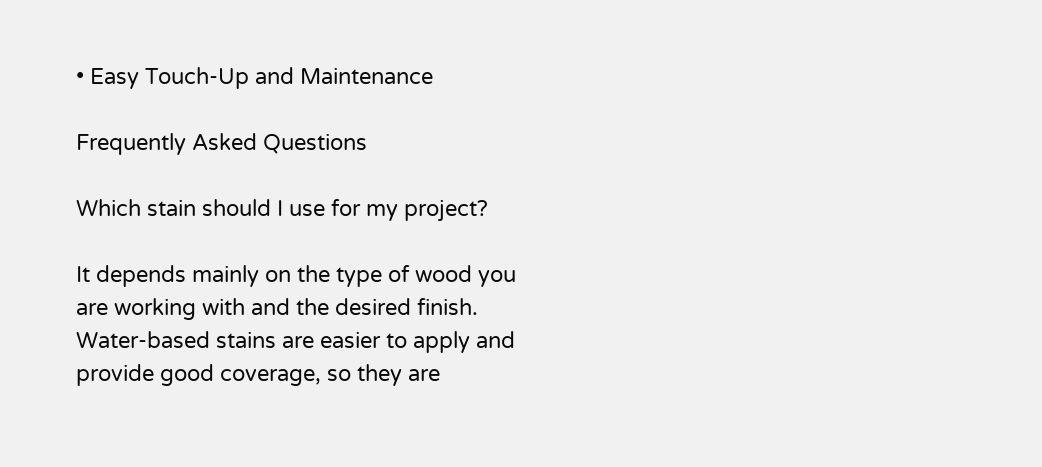• Easy Touch-Up and Maintenance

Frequently Asked Questions

Which stain should I use for my project?

It depends mainly on the type of wood you are working with and the desired finish. Water-based stains are easier to apply and provide good coverage, so they are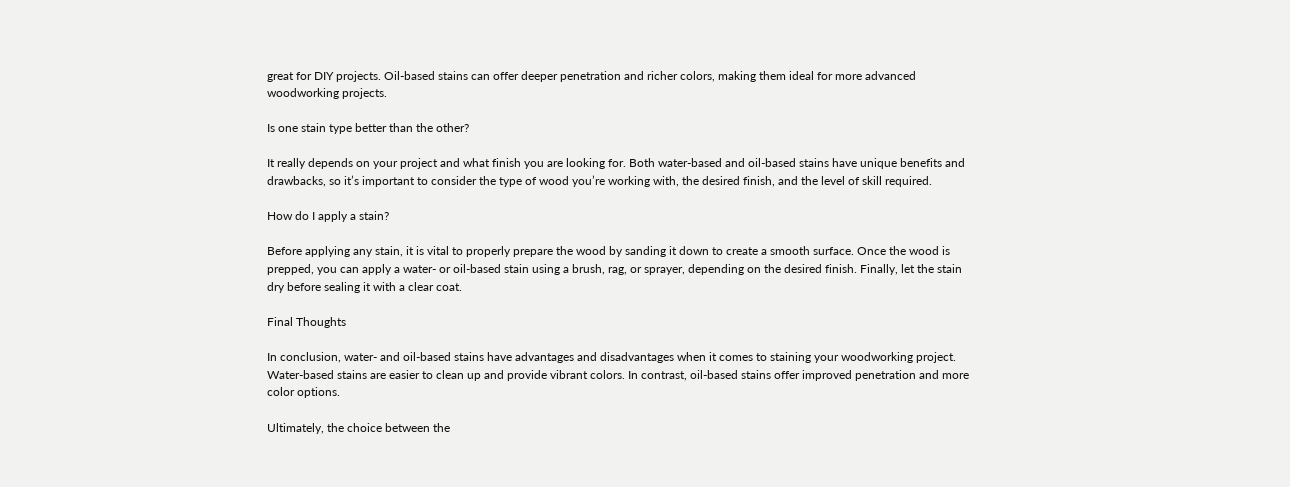great for DIY projects. Oil-based stains can offer deeper penetration and richer colors, making them ideal for more advanced woodworking projects.

Is one stain type better than the other?

It really depends on your project and what finish you are looking for. Both water-based and oil-based stains have unique benefits and drawbacks, so it’s important to consider the type of wood you’re working with, the desired finish, and the level of skill required.

How do I apply a stain?

Before applying any stain, it is vital to properly prepare the wood by sanding it down to create a smooth surface. Once the wood is prepped, you can apply a water- or oil-based stain using a brush, rag, or sprayer, depending on the desired finish. Finally, let the stain dry before sealing it with a clear coat.

Final Thoughts

In conclusion, water- and oil-based stains have advantages and disadvantages when it comes to staining your woodworking project. Water-based stains are easier to clean up and provide vibrant colors. In contrast, oil-based stains offer improved penetration and more color options.

Ultimately, the choice between the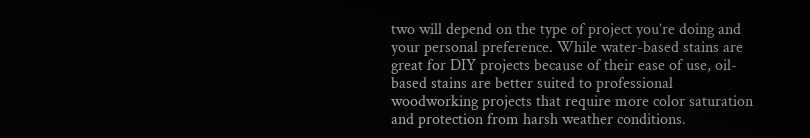two will depend on the type of project you’re doing and your personal preference. While water-based stains are great for DIY projects because of their ease of use, oil-based stains are better suited to professional woodworking projects that require more color saturation and protection from harsh weather conditions.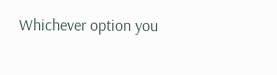Whichever option you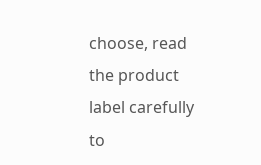choose, read the product label carefully to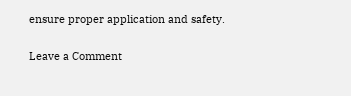ensure proper application and safety.

Leave a Comment